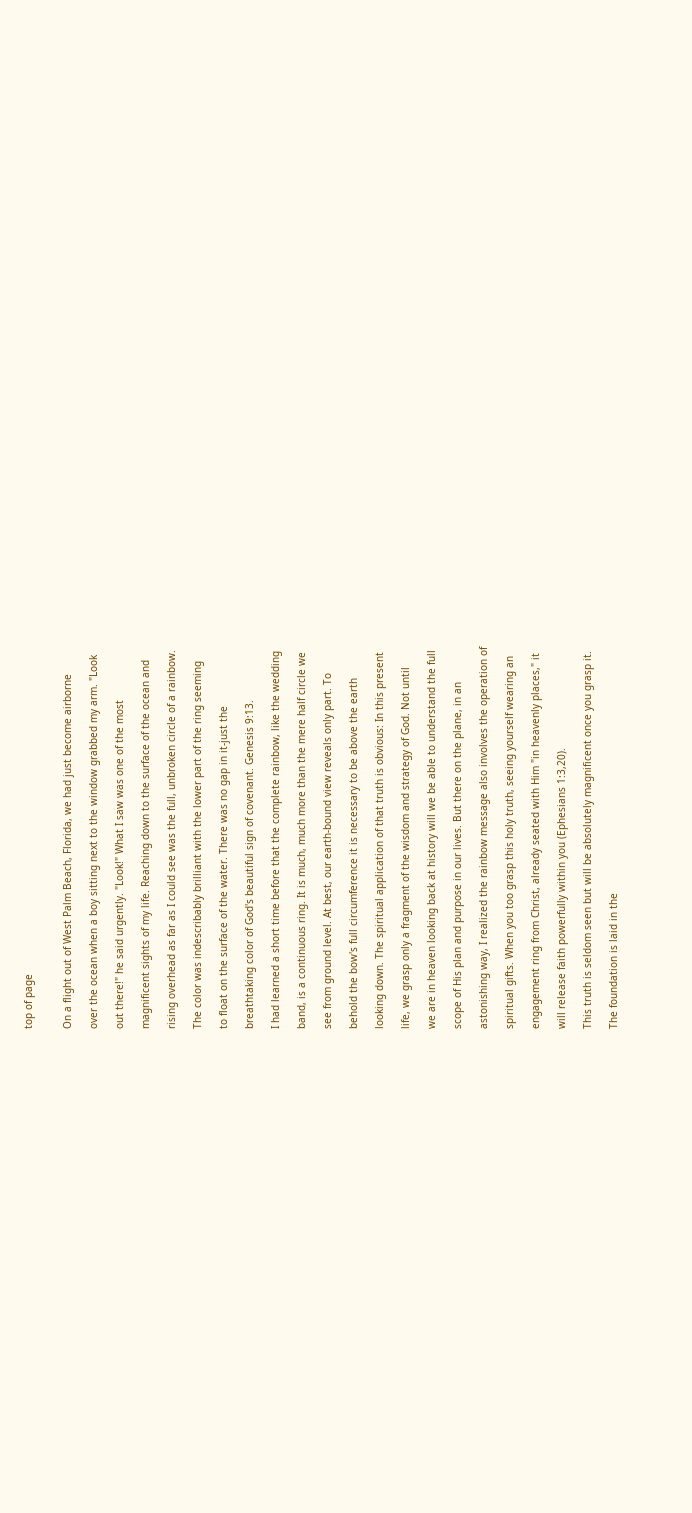top of page


On a flight out of West Palm Beach, Florida, we had just become airborne

over the ocean when a boy sitting next to the window grabbed my arm. "Look

out there!" he said urgently. "Look!" What I saw was one of the most

magnificent sights of my life. Reaching down to the surface of the ocean and

rising overhead as far as I could see was the full, unbroken circle of a rainbow.

The color was indescribably brilliant with the lower part of the ring seeming

to float on the surface of the water. There was no gap in it-just the

breathtaking color of God's beautiful sign of covenant. Genesis 9:13.

I had learned a short time before that the complete rainbow, like the wedding

band, is a continuous ring. It is much, much more than the mere half circle we

see from ground level. At best, our earth-bound view reveals only part. To

behold the bow's full circumference it is necessary to be above the earth

looking down. The spiritual application of that truth is obvious: In this present

life, we grasp only a fragment of the wisdom and strategy of God. Not until

we are in heaven looking back at history will we be able to understand the full

scope of His plan and purpose in our lives. But there on the plane, in an

astonishing way, I realized the rainbow message also involves the operation of

spiritual gifts. When you too grasp this holy truth, seeing yourself wearing an

engagement ring from Christ, already seated with Him "in heavenly places," it

will release faith powerfully within you (Ephesians 1:3,20).

This truth is seldom seen but will be absolutely magnificent once you grasp it.

The foundation is laid in the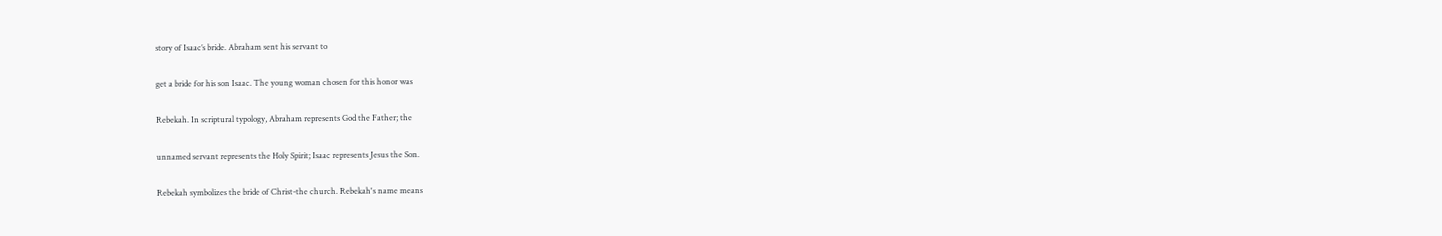story of Isaac’s bride. Abraham sent his servant to

get a bride for his son Isaac. The young woman chosen for this honor was

Rebekah. In scriptural typology, Abraham represents God the Father; the

unnamed servant represents the Holy Spirit; Isaac represents Jesus the Son.

Rebekah symbolizes the bride of Christ-the church. Rebekah's name means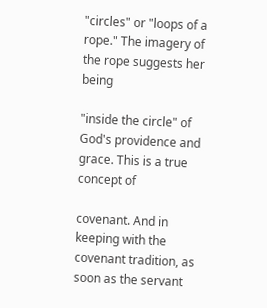"circles" or "loops of a rope." The imagery of the rope suggests her being

"inside the circle" of God's providence and grace. This is a true concept of

covenant. And in keeping with the covenant tradition, as soon as the servant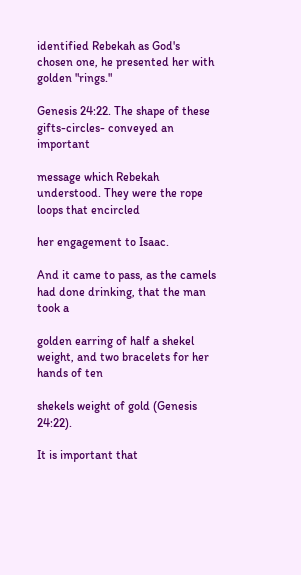identified Rebekah as God's chosen one, he presented her with golden "rings."

Genesis 24:22. The shape of these gifts-circles- conveyed an important

message which Rebekah understood. They were the rope loops that encircled

her engagement to Isaac.

And it came to pass, as the camels had done drinking, that the man took a

golden earring of half a shekel weight, and two bracelets for her hands of ten

shekels weight of gold (Genesis 24:22).

It is important that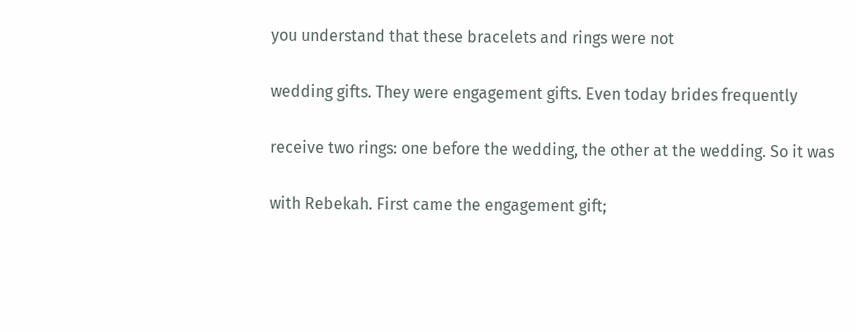you understand that these bracelets and rings were not

wedding gifts. They were engagement gifts. Even today brides frequently

receive two rings: one before the wedding, the other at the wedding. So it was

with Rebekah. First came the engagement gift;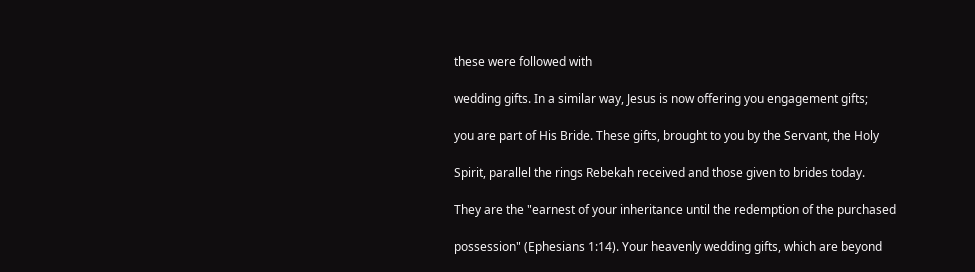these were followed with

wedding gifts. In a similar way, Jesus is now offering you engagement gifts;

you are part of His Bride. These gifts, brought to you by the Servant, the Holy

Spirit, parallel the rings Rebekah received and those given to brides today.

They are the "earnest of your inheritance until the redemption of the purchased

possession" (Ephesians 1:14). Your heavenly wedding gifts, which are beyond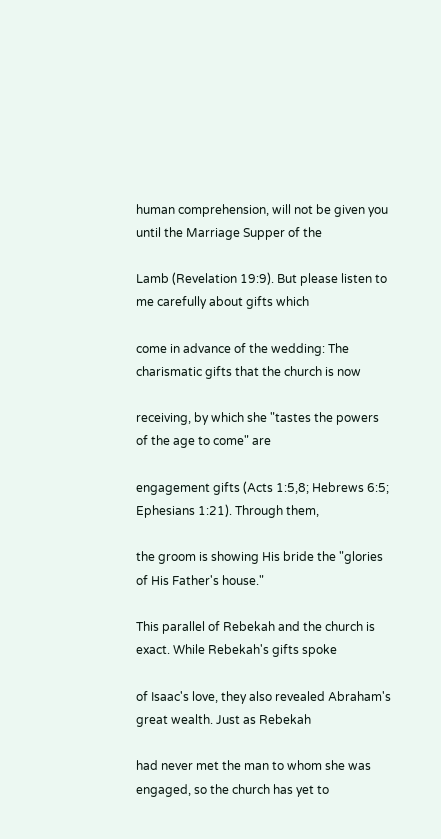human comprehension, will not be given you until the Marriage Supper of the

Lamb (Revelation 19:9). But please listen to me carefully about gifts which

come in advance of the wedding: The charismatic gifts that the church is now

receiving, by which she "tastes the powers of the age to come" are

engagement gifts (Acts 1:5,8; Hebrews 6:5; Ephesians 1:21). Through them,

the groom is showing His bride the "glories of His Father's house."

This parallel of Rebekah and the church is exact. While Rebekah's gifts spoke

of Isaac's love, they also revealed Abraham's great wealth. Just as Rebekah

had never met the man to whom she was engaged, so the church has yet to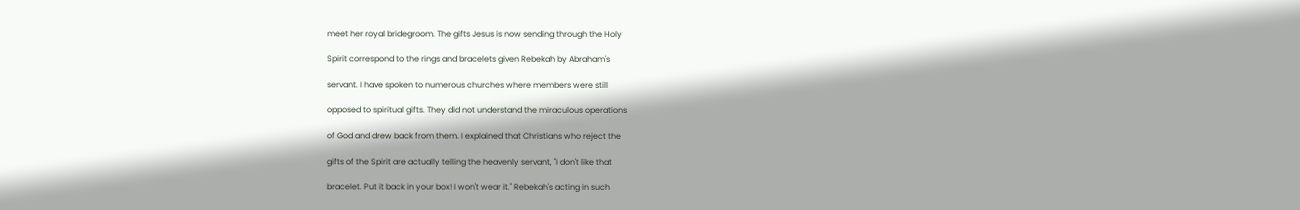meet her royal bridegroom. The gifts Jesus is now sending through the Holy

Spirit correspond to the rings and bracelets given Rebekah by Abraham's

servant. I have spoken to numerous churches where members were still

opposed to spiritual gifts. They did not understand the miraculous operations

of God and drew back from them. I explained that Christians who reject the

gifts of the Spirit are actually telling the heavenly servant, "I don't like that

bracelet. Put it back in your box! I won't wear it." Rebekah's acting in such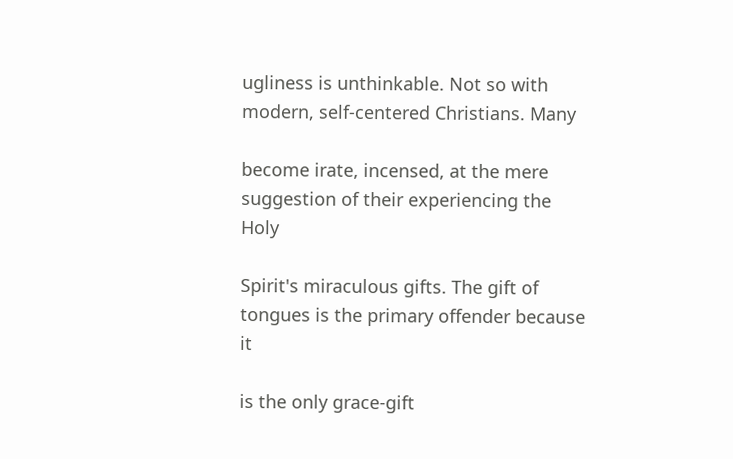ugliness is unthinkable. Not so with modern, self-centered Christians. Many

become irate, incensed, at the mere suggestion of their experiencing the Holy

Spirit's miraculous gifts. The gift of tongues is the primary offender because it

is the only grace-gift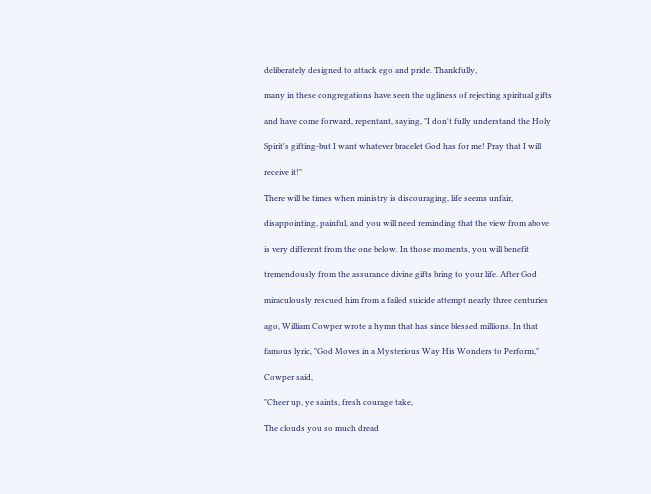deliberately designed to attack ego and pride. Thankfully,

many in these congregations have seen the ugliness of rejecting spiritual gifts

and have come forward, repentant, saying, "I don't fully understand the Holy

Spirit's gifting-but I want whatever bracelet God has for me! Pray that I will

receive it!"

There will be times when ministry is discouraging, life seems unfair,

disappointing, painful, and you will need reminding that the view from above

is very different from the one below. In those moments, you will benefit

tremendously from the assurance divine gifts bring to your life. After God

miraculously rescued him from a failed suicide attempt nearly three centuries

ago, William Cowper wrote a hymn that has since blessed millions. In that

famous lyric, "God Moves in a Mysterious Way His Wonders to Perform,"

Cowper said,

"Cheer up, ye saints, fresh courage take,

The clouds you so much dread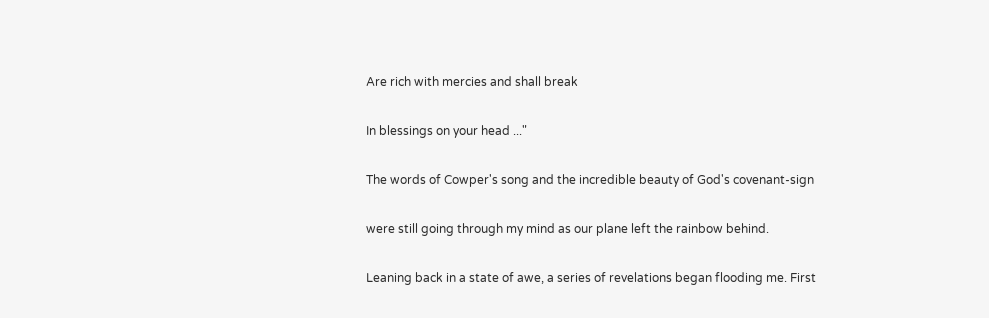Are rich with mercies and shall break

In blessings on your head ..."

The words of Cowper's song and the incredible beauty of God's covenant-sign

were still going through my mind as our plane left the rainbow behind.

Leaning back in a state of awe, a series of revelations began flooding me. First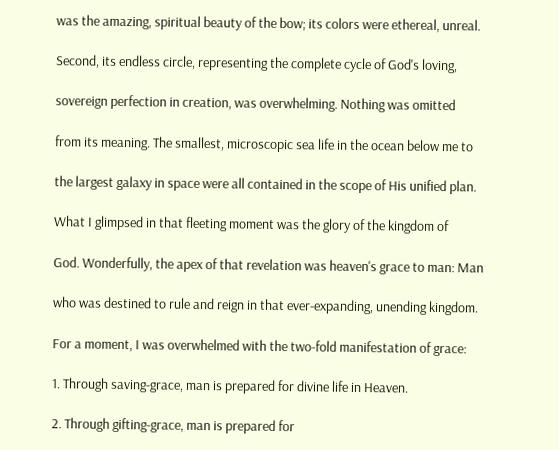was the amazing, spiritual beauty of the bow; its colors were ethereal, unreal.

Second, its endless circle, representing the complete cycle of God's loving,

sovereign perfection in creation, was overwhelming. Nothing was omitted

from its meaning. The smallest, microscopic sea life in the ocean below me to

the largest galaxy in space were all contained in the scope of His unified plan.

What I glimpsed in that fleeting moment was the glory of the kingdom of

God. Wonderfully, the apex of that revelation was heaven's grace to man: Man

who was destined to rule and reign in that ever-expanding, unending kingdom.

For a moment, I was overwhelmed with the two-fold manifestation of grace:

1. Through saving-grace, man is prepared for divine life in Heaven.

2. Through gifting-grace, man is prepared for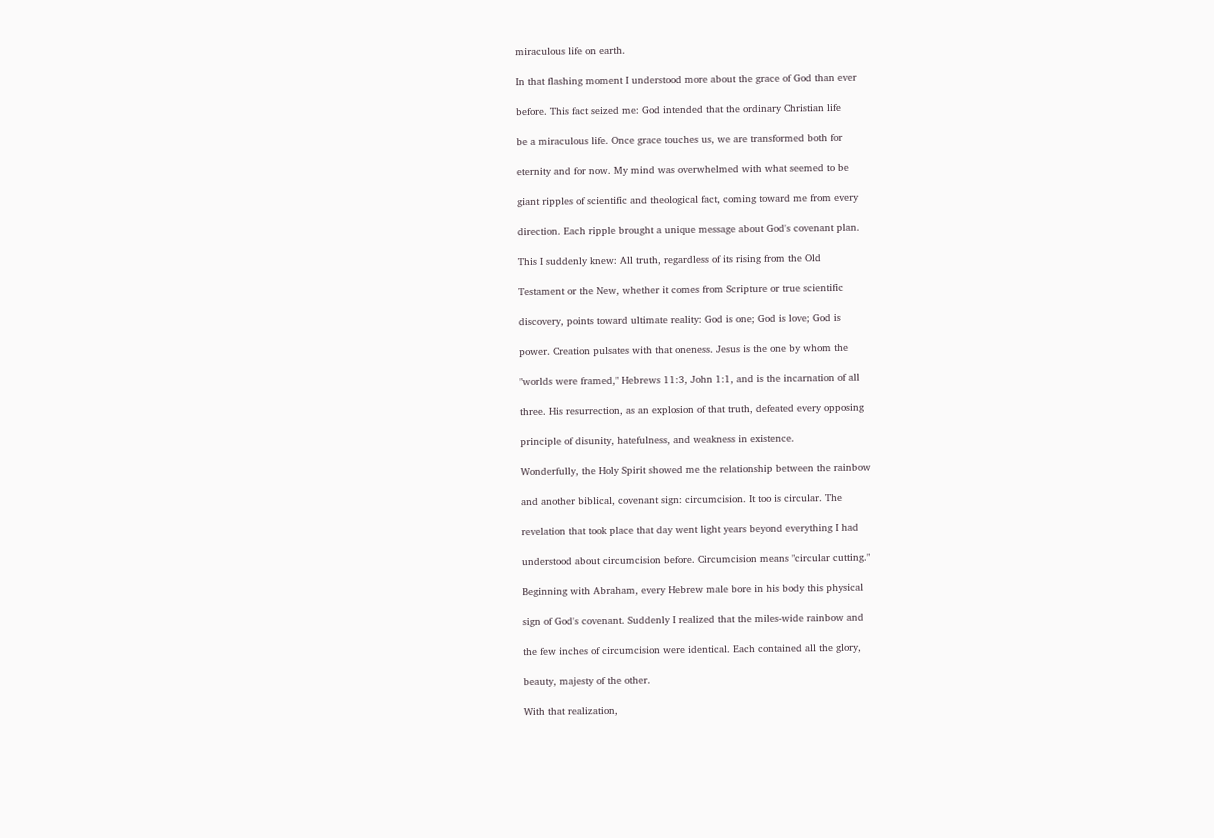miraculous life on earth.

In that flashing moment I understood more about the grace of God than ever

before. This fact seized me: God intended that the ordinary Christian life

be a miraculous life. Once grace touches us, we are transformed both for

eternity and for now. My mind was overwhelmed with what seemed to be

giant ripples of scientific and theological fact, coming toward me from every

direction. Each ripple brought a unique message about God's covenant plan.

This I suddenly knew: All truth, regardless of its rising from the Old

Testament or the New, whether it comes from Scripture or true scientific

discovery, points toward ultimate reality: God is one; God is love; God is

power. Creation pulsates with that oneness. Jesus is the one by whom the

"worlds were framed," Hebrews 11:3, John 1:1, and is the incarnation of all

three. His resurrection, as an explosion of that truth, defeated every opposing

principle of disunity, hatefulness, and weakness in existence.

Wonderfully, the Holy Spirit showed me the relationship between the rainbow

and another biblical, covenant sign: circumcision. It too is circular. The

revelation that took place that day went light years beyond everything I had

understood about circumcision before. Circumcision means "circular cutting."

Beginning with Abraham, every Hebrew male bore in his body this physical

sign of God's covenant. Suddenly I realized that the miles-wide rainbow and

the few inches of circumcision were identical. Each contained all the glory,

beauty, majesty of the other.

With that realization,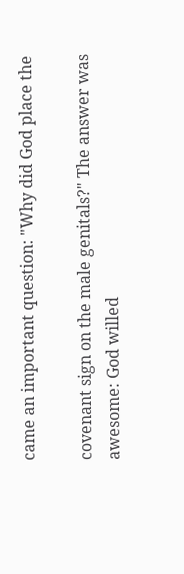came an important question: "Why did God place the

covenant sign on the male genitals?" The answer was awesome: God willed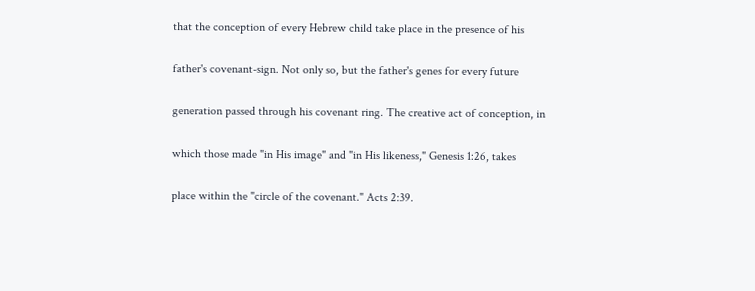that the conception of every Hebrew child take place in the presence of his

father's covenant-sign. Not only so, but the father's genes for every future

generation passed through his covenant ring. The creative act of conception, in

which those made "in His image" and "in His likeness," Genesis 1:26, takes

place within the "circle of the covenant." Acts 2:39.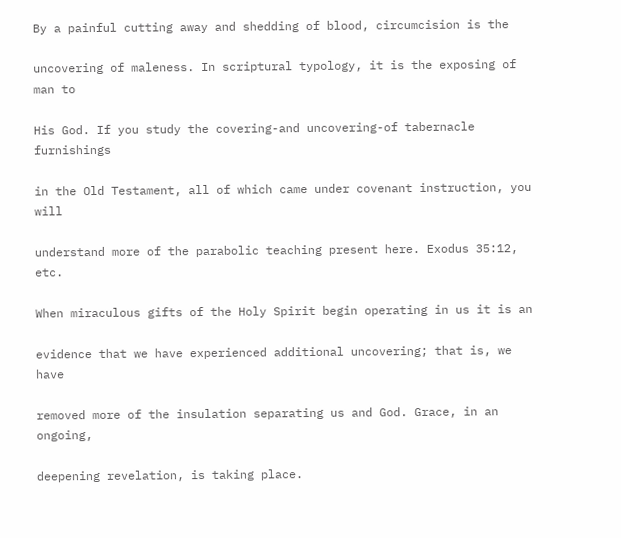By a painful cutting away and shedding of blood, circumcision is the

uncovering of maleness. In scriptural typology, it is the exposing of man to

His God. If you study the covering-and uncovering-of tabernacle furnishings

in the Old Testament, all of which came under covenant instruction, you will

understand more of the parabolic teaching present here. Exodus 35:12, etc.

When miraculous gifts of the Holy Spirit begin operating in us it is an

evidence that we have experienced additional uncovering; that is, we have

removed more of the insulation separating us and God. Grace, in an ongoing,

deepening revelation, is taking place.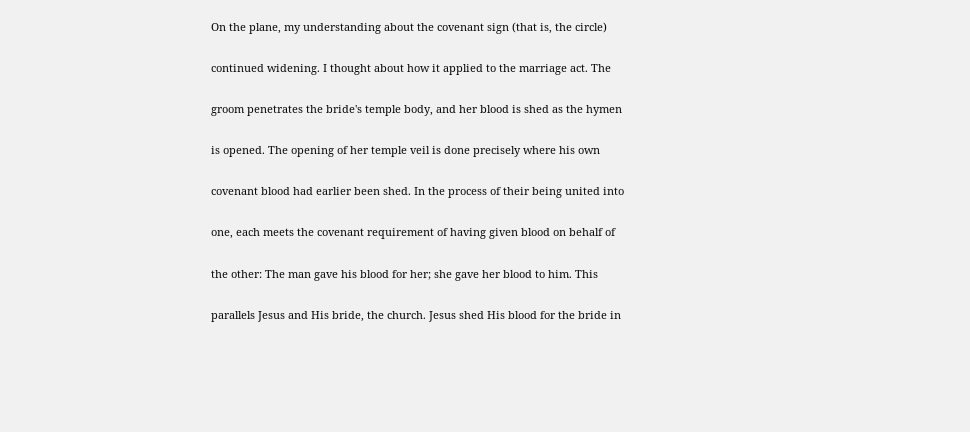On the plane, my understanding about the covenant sign (that is, the circle)

continued widening. I thought about how it applied to the marriage act. The

groom penetrates the bride's temple body, and her blood is shed as the hymen

is opened. The opening of her temple veil is done precisely where his own

covenant blood had earlier been shed. In the process of their being united into

one, each meets the covenant requirement of having given blood on behalf of

the other: The man gave his blood for her; she gave her blood to him. This

parallels Jesus and His bride, the church. Jesus shed His blood for the bride in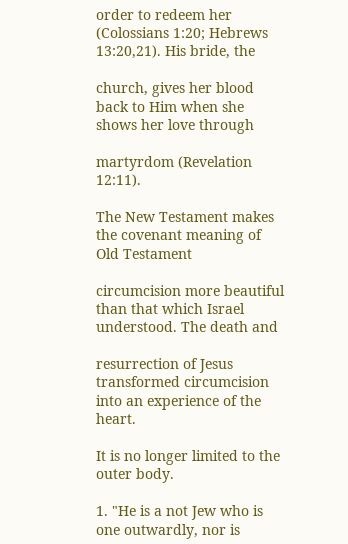order to redeem her (Colossians 1:20; Hebrews 13:20,21). His bride, the

church, gives her blood back to Him when she shows her love through

martyrdom (Revelation 12:11).

The New Testament makes the covenant meaning of Old Testament

circumcision more beautiful than that which Israel understood. The death and

resurrection of Jesus transformed circumcision into an experience of the heart.

It is no longer limited to the outer body.

1. "He is a not Jew who is one outwardly, nor is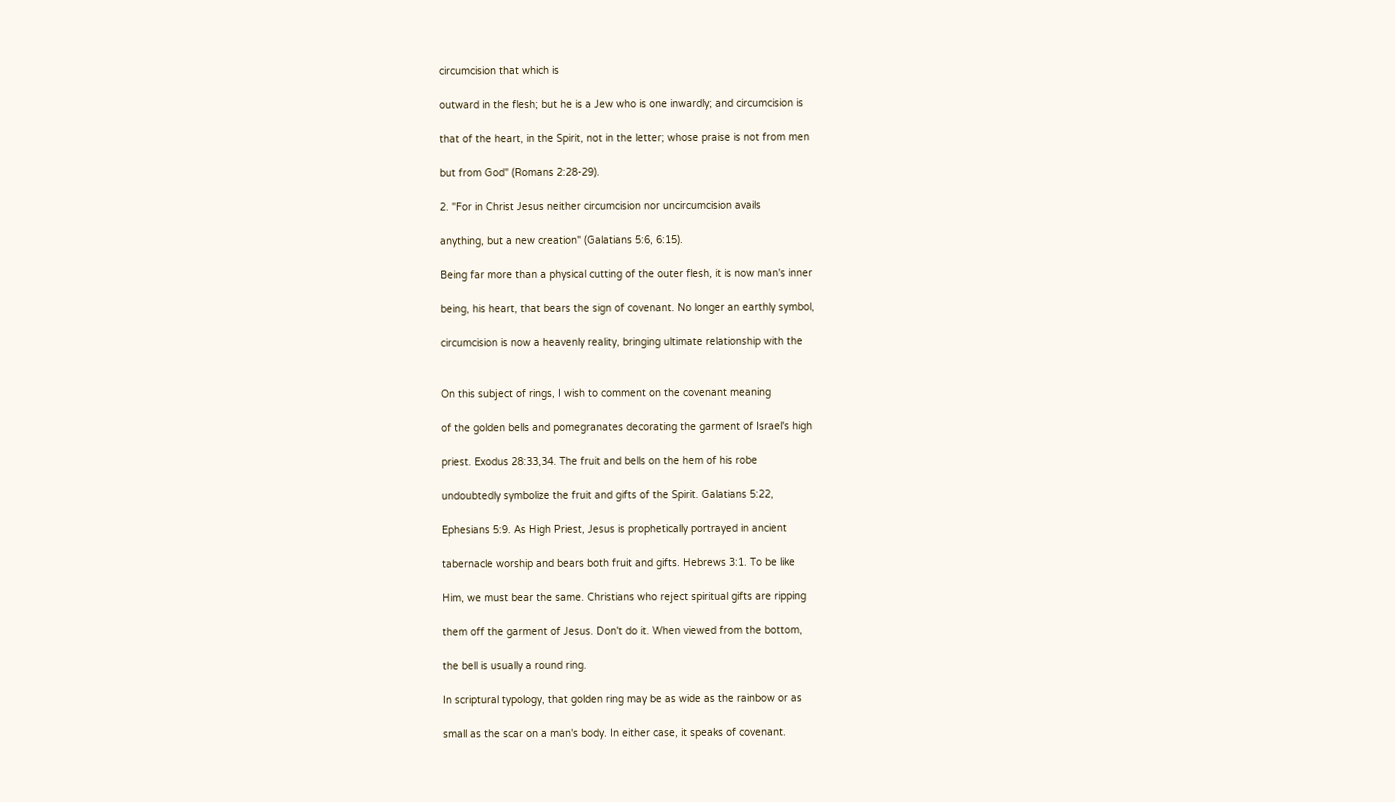circumcision that which is

outward in the flesh; but he is a Jew who is one inwardly; and circumcision is

that of the heart, in the Spirit, not in the letter; whose praise is not from men

but from God" (Romans 2:28-29).

2. "For in Christ Jesus neither circumcision nor uncircumcision avails

anything, but a new creation" (Galatians 5:6, 6:15).

Being far more than a physical cutting of the outer flesh, it is now man's inner

being, his heart, that bears the sign of covenant. No longer an earthly symbol,

circumcision is now a heavenly reality, bringing ultimate relationship with the


On this subject of rings, I wish to comment on the covenant meaning

of the golden bells and pomegranates decorating the garment of Israel's high

priest. Exodus 28:33,34. The fruit and bells on the hem of his robe

undoubtedly symbolize the fruit and gifts of the Spirit. Galatians 5:22,

Ephesians 5:9. As High Priest, Jesus is prophetically portrayed in ancient

tabernacle worship and bears both fruit and gifts. Hebrews 3:1. To be like

Him, we must bear the same. Christians who reject spiritual gifts are ripping

them off the garment of Jesus. Don't do it. When viewed from the bottom,

the bell is usually a round ring.

In scriptural typology, that golden ring may be as wide as the rainbow or as

small as the scar on a man's body. In either case, it speaks of covenant.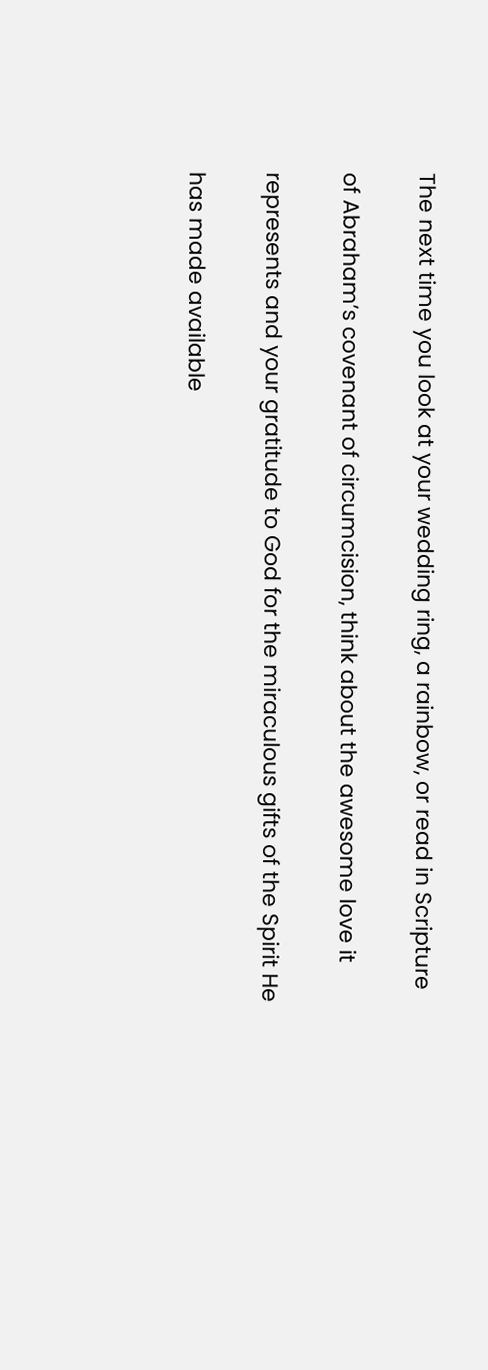The next time you look at your wedding ring, a rainbow, or read in Scripture

of Abraham’s covenant of circumcision, think about the awesome love it

represents and your gratitude to God for the miraculous gifts of the Spirit He

has made available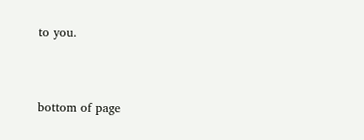to you.



bottom of page